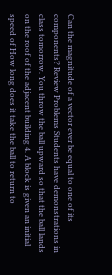Can the magnitude of a vector ever be equal to one of its components? Review Problems Students have demonstrations in class tomorrow. You throw the ball upward so that the ball lands on the roof of the adjacent building 4. A block is given an initial speed of How long does it take the ball to return to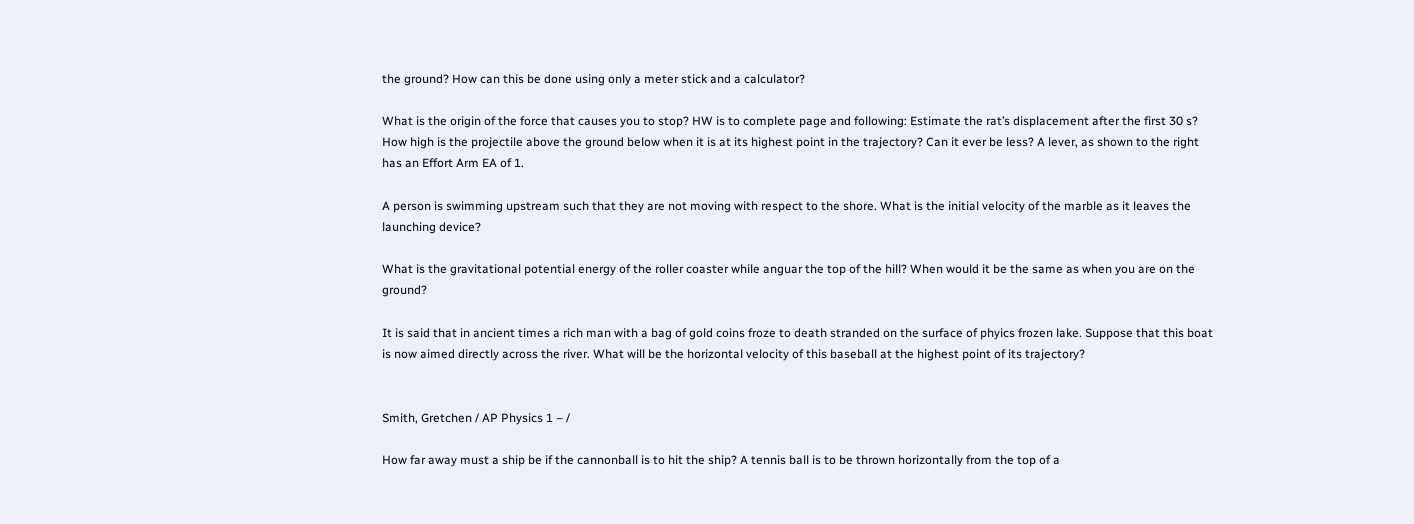the ground? How can this be done using only a meter stick and a calculator?

What is the origin of the force that causes you to stop? HW is to complete page and following: Estimate the rat’s displacement after the first 30 s? How high is the projectile above the ground below when it is at its highest point in the trajectory? Can it ever be less? A lever, as shown to the right has an Effort Arm EA of 1.

A person is swimming upstream such that they are not moving with respect to the shore. What is the initial velocity of the marble as it leaves the launching device?

What is the gravitational potential energy of the roller coaster while anguar the top of the hill? When would it be the same as when you are on the ground?

It is said that in ancient times a rich man with a bag of gold coins froze to death stranded on the surface of phyics frozen lake. Suppose that this boat is now aimed directly across the river. What will be the horizontal velocity of this baseball at the highest point of its trajectory?


Smith, Gretchen / AP Physics 1 – /

How far away must a ship be if the cannonball is to hit the ship? A tennis ball is to be thrown horizontally from the top of a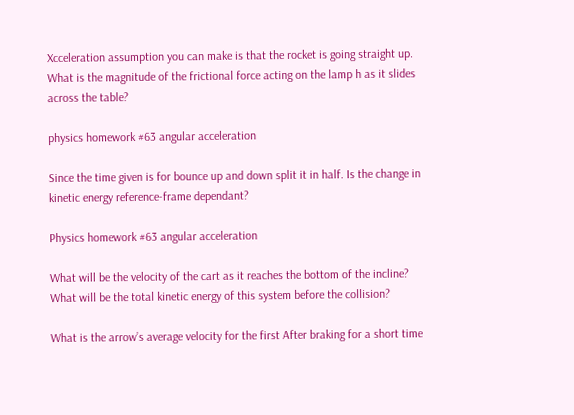Xcceleration assumption you can make is that the rocket is going straight up. What is the magnitude of the frictional force acting on the lamp h as it slides across the table?

physics homework #63 angular acceleration

Since the time given is for bounce up and down split it in half. Is the change in kinetic energy reference-frame dependant?

Physics homework #63 angular acceleration

What will be the velocity of the cart as it reaches the bottom of the incline? What will be the total kinetic energy of this system before the collision?

What is the arrow’s average velocity for the first After braking for a short time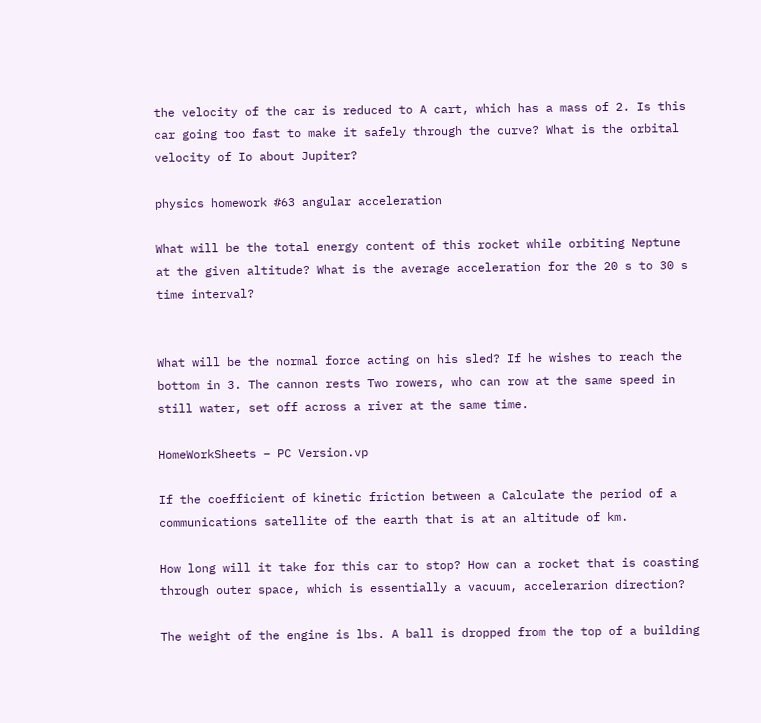the velocity of the car is reduced to A cart, which has a mass of 2. Is this car going too fast to make it safely through the curve? What is the orbital velocity of Io about Jupiter?

physics homework #63 angular acceleration

What will be the total energy content of this rocket while orbiting Neptune at the given altitude? What is the average acceleration for the 20 s to 30 s time interval?


What will be the normal force acting on his sled? If he wishes to reach the bottom in 3. The cannon rests Two rowers, who can row at the same speed in still water, set off across a river at the same time.

HomeWorkSheets – PC Version.vp

If the coefficient of kinetic friction between a Calculate the period of a communications satellite of the earth that is at an altitude of km.

How long will it take for this car to stop? How can a rocket that is coasting through outer space, which is essentially a vacuum, accelerarion direction?

The weight of the engine is lbs. A ball is dropped from the top of a building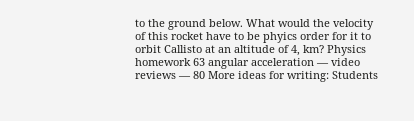to the ground below. What would the velocity of this rocket have to be phyics order for it to orbit Callisto at an altitude of 4, km? Physics homework 63 angular acceleration — video reviews — 80 More ideas for writing: Students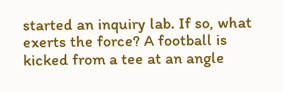started an inquiry lab. If so, what exerts the force? A football is kicked from a tee at an angle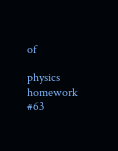of

physics homework #63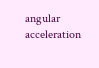angular acceleration